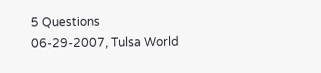5 Questions
06-29-2007, Tulsa World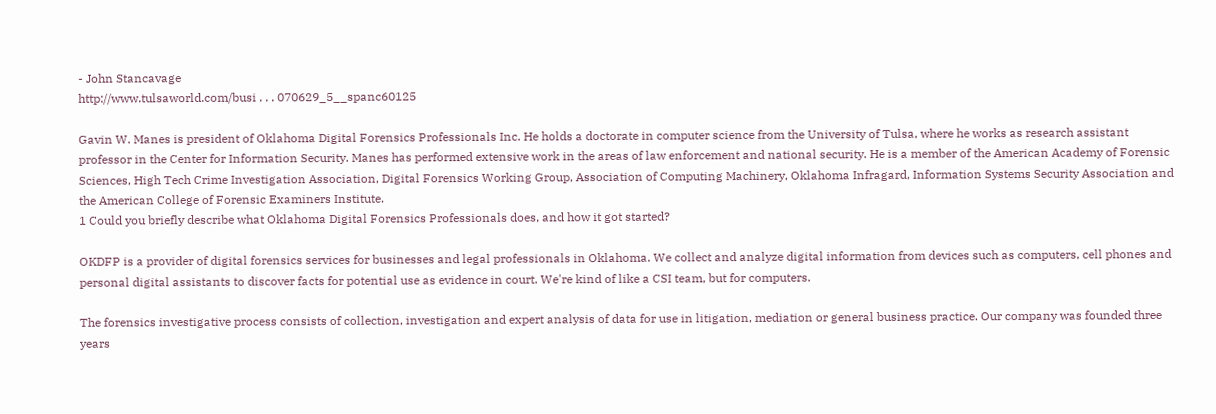- John Stancavage
http://www.tulsaworld.com/busi . . . 070629_5__spanc60125

Gavin W. Manes is president of Oklahoma Digital Forensics Professionals Inc. He holds a doctorate in computer science from the University of Tulsa, where he works as research assistant professor in the Center for Information Security. Manes has performed extensive work in the areas of law enforcement and national security. He is a member of the American Academy of Forensic Sciences, High Tech Crime Investigation Association, Digital Forensics Working Group, Association of Computing Machinery, Oklahoma Infragard, Information Systems Security Association and the American College of Forensic Examiners Institute.
1 Could you briefly describe what Oklahoma Digital Forensics Professionals does, and how it got started?

OKDFP is a provider of digital forensics services for businesses and legal professionals in Oklahoma. We collect and analyze digital information from devices such as computers, cell phones and personal digital assistants to discover facts for potential use as evidence in court. We're kind of like a CSI team, but for computers.

The forensics investigative process consists of collection, investigation and expert analysis of data for use in litigation, mediation or general business practice. Our company was founded three years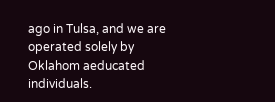ago in Tulsa, and we are operated solely by Oklahom aeducated individuals.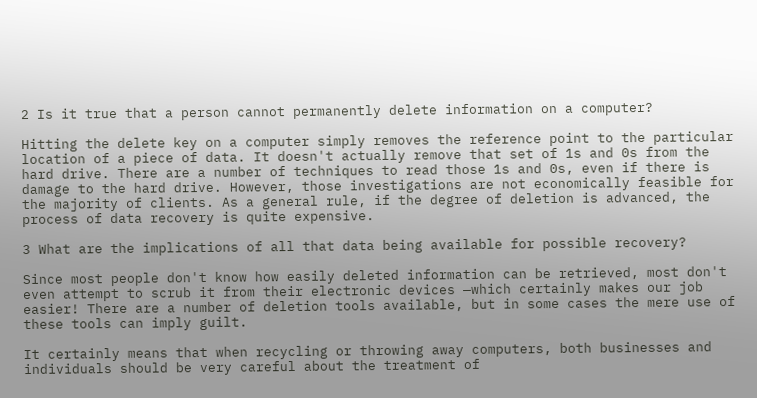2 Is it true that a person cannot permanently delete information on a computer?

Hitting the delete key on a computer simply removes the reference point to the particular location of a piece of data. It doesn't actually remove that set of 1s and 0s from the hard drive. There are a number of techniques to read those 1s and 0s, even if there is damage to the hard drive. However, those investigations are not economically feasible for the majority of clients. As a general rule, if the degree of deletion is advanced, the process of data recovery is quite expensive.

3 What are the implications of all that data being available for possible recovery?

Since most people don't know how easily deleted information can be retrieved, most don't even attempt to scrub it from their electronic devices —which certainly makes our job easier! There are a number of deletion tools available, but in some cases the mere use of these tools can imply guilt.

It certainly means that when recycling or throwing away computers, both businesses and individuals should be very careful about the treatment of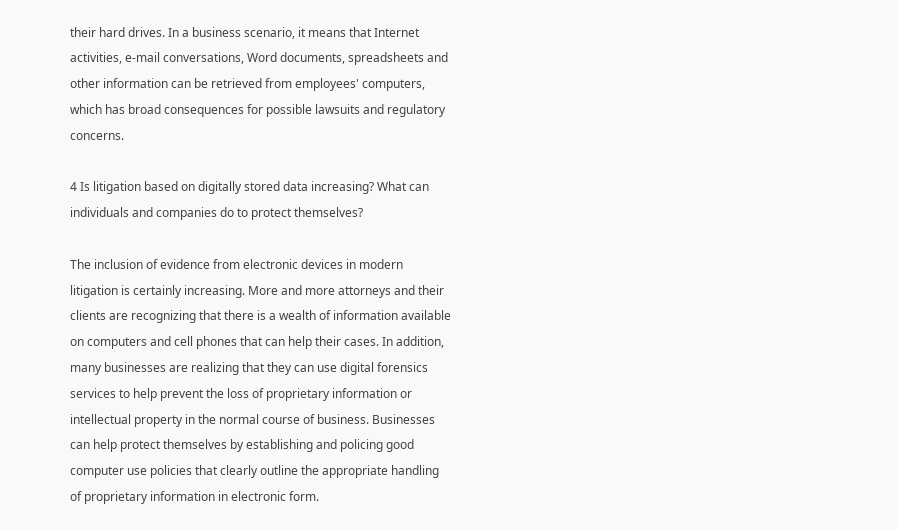their hard drives. In a business scenario, it means that Internet activities, e-mail conversations, Word documents, spreadsheets and other information can be retrieved from employees' computers, which has broad consequences for possible lawsuits and regulatory concerns.

4 Is litigation based on digitally stored data increasing? What can individuals and companies do to protect themselves?

The inclusion of evidence from electronic devices in modern litigation is certainly increasing. More and more attorneys and their clients are recognizing that there is a wealth of information available on computers and cell phones that can help their cases. In addition, many businesses are realizing that they can use digital forensics services to help prevent the loss of proprietary information or intellectual property in the normal course of business. Businesses can help protect themselves by establishing and policing good computer use policies that clearly outline the appropriate handling of proprietary information in electronic form.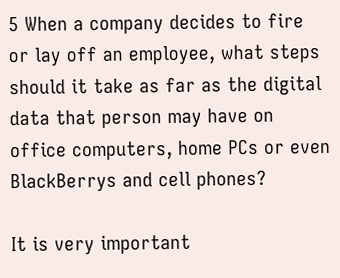5 When a company decides to fire or lay off an employee, what steps should it take as far as the digital data that person may have on office computers, home PCs or even BlackBerrys and cell phones?

It is very important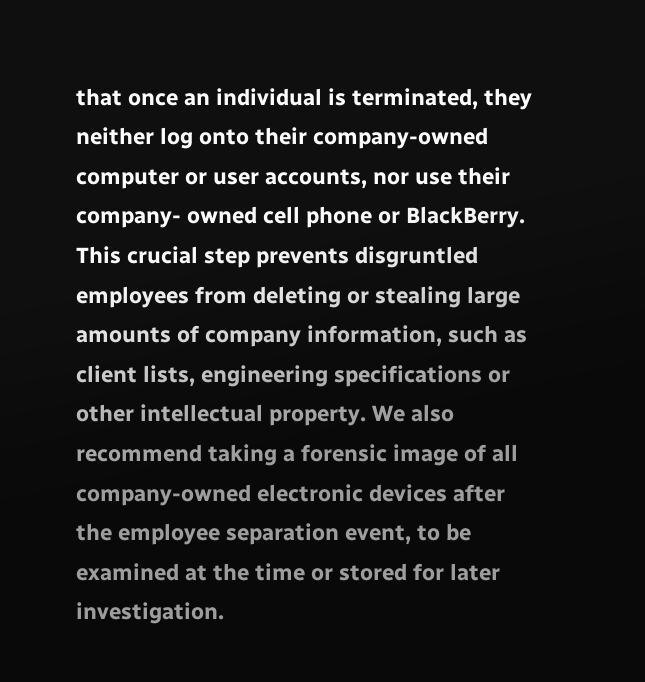that once an individual is terminated, they neither log onto their company-owned computer or user accounts, nor use their company- owned cell phone or BlackBerry. This crucial step prevents disgruntled employees from deleting or stealing large amounts of company information, such as client lists, engineering specifications or other intellectual property. We also recommend taking a forensic image of all company-owned electronic devices after the employee separation event, to be examined at the time or stored for later investigation.